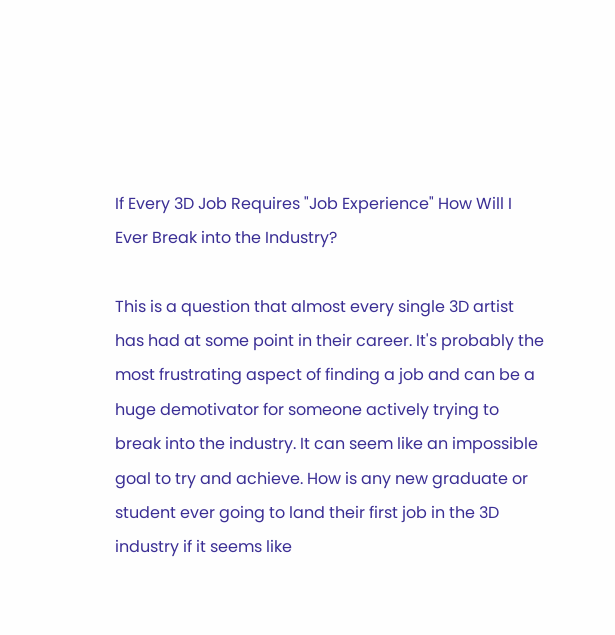If Every 3D Job Requires "Job Experience" How Will I Ever Break into the Industry?

This is a question that almost every single 3D artist has had at some point in their career. It's probably the most frustrating aspect of finding a job and can be a huge demotivator for someone actively trying to break into the industry. It can seem like an impossible goal to try and achieve. How is any new graduate or student ever going to land their first job in the 3D industry if it seems like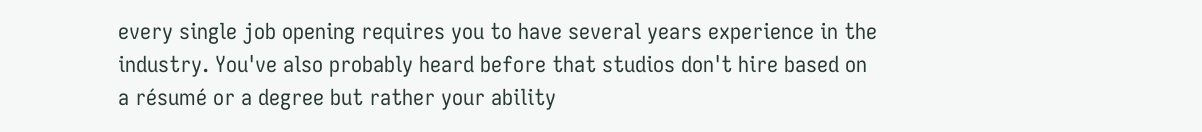every single job opening requires you to have several years experience in the industry. You've also probably heard before that studios don't hire based on a résumé or a degree but rather your ability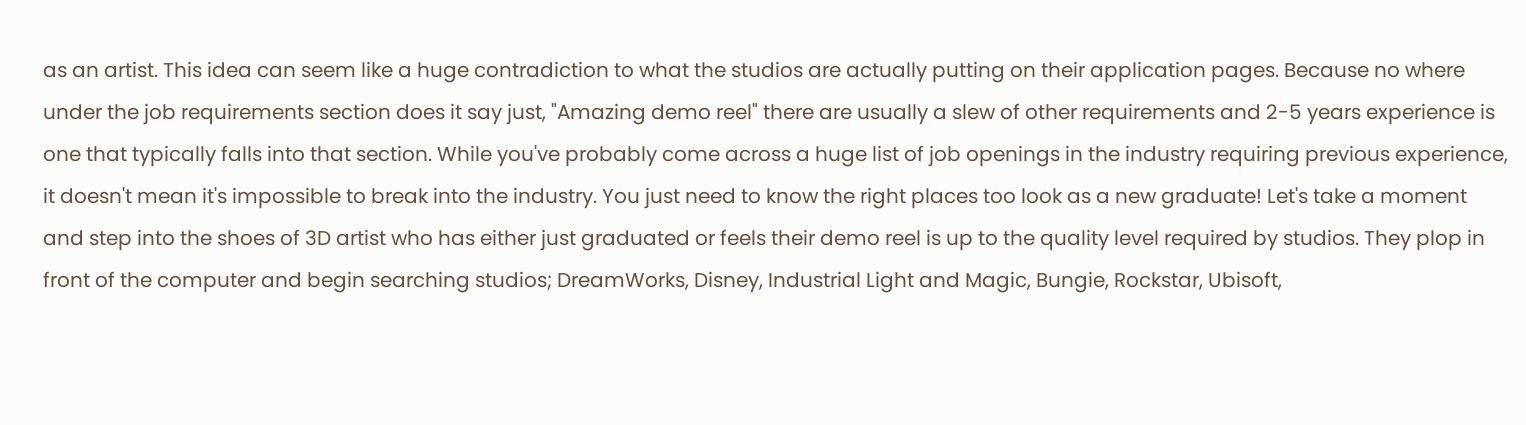as an artist. This idea can seem like a huge contradiction to what the studios are actually putting on their application pages. Because no where under the job requirements section does it say just, "Amazing demo reel" there are usually a slew of other requirements and 2-5 years experience is one that typically falls into that section. While you've probably come across a huge list of job openings in the industry requiring previous experience, it doesn't mean it's impossible to break into the industry. You just need to know the right places too look as a new graduate! Let's take a moment and step into the shoes of 3D artist who has either just graduated or feels their demo reel is up to the quality level required by studios. They plop in front of the computer and begin searching studios; DreamWorks, Disney, Industrial Light and Magic, Bungie, Rockstar, Ubisoft,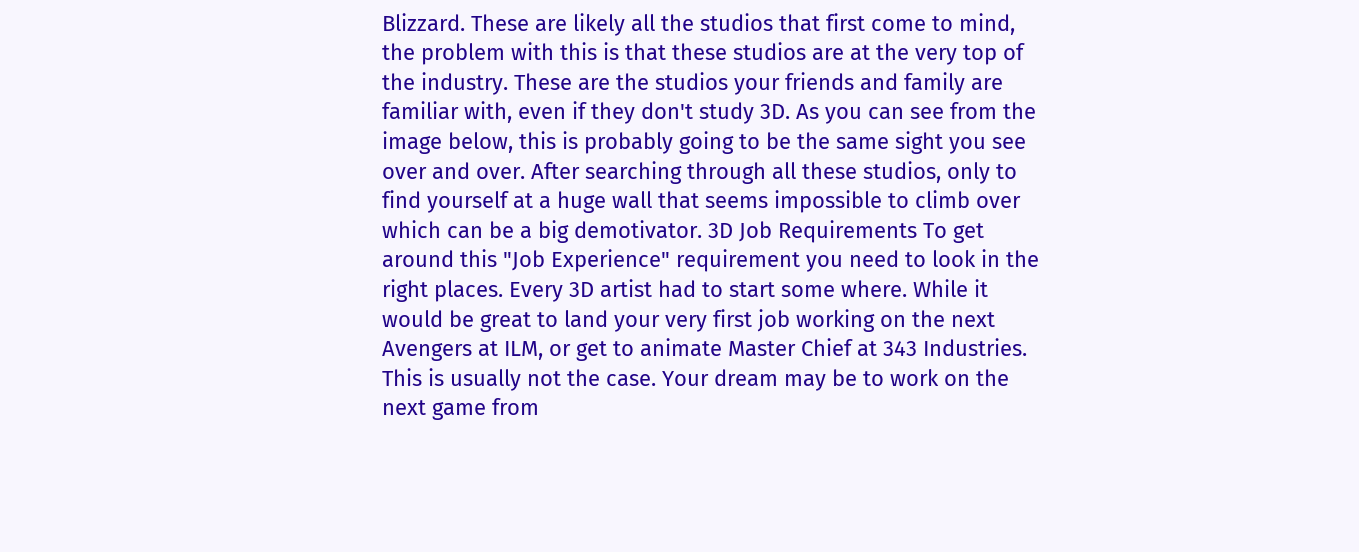Blizzard. These are likely all the studios that first come to mind, the problem with this is that these studios are at the very top of the industry. These are the studios your friends and family are familiar with, even if they don't study 3D. As you can see from the image below, this is probably going to be the same sight you see over and over. After searching through all these studios, only to find yourself at a huge wall that seems impossible to climb over which can be a big demotivator. 3D Job Requirements To get around this "Job Experience" requirement you need to look in the right places. Every 3D artist had to start some where. While it would be great to land your very first job working on the next Avengers at ILM, or get to animate Master Chief at 343 Industries. This is usually not the case. Your dream may be to work on the next game from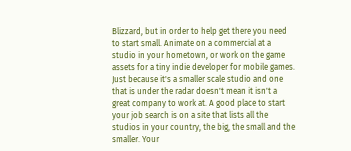Blizzard, but in order to help get there you need to start small. Animate on a commercial at a studio in your hometown, or work on the game assets for a tiny indie developer for mobile games. Just because it's a smaller scale studio and one that is under the radar doesn't mean it isn't a great company to work at. A good place to start your job search is on a site that lists all the studios in your country, the big, the small and the smaller. Your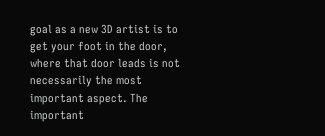goal as a new 3D artist is to get your foot in the door, where that door leads is not necessarily the most important aspect. The important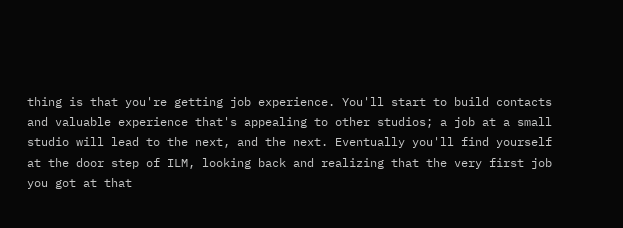thing is that you're getting job experience. You'll start to build contacts and valuable experience that's appealing to other studios; a job at a small studio will lead to the next, and the next. Eventually you'll find yourself at the door step of ILM, looking back and realizing that the very first job you got at that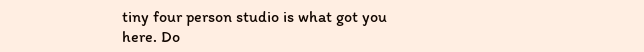tiny four person studio is what got you here. Do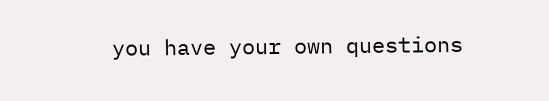you have your own questions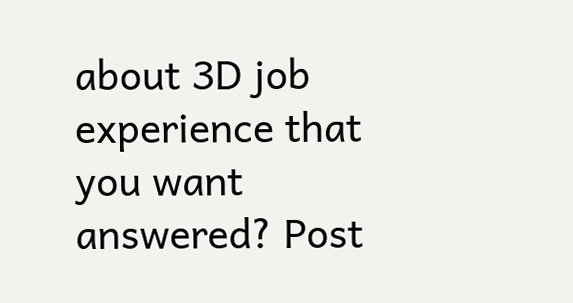about 3D job experience that you want answered? Post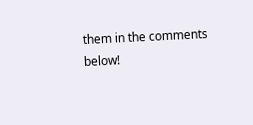them in the comments below!